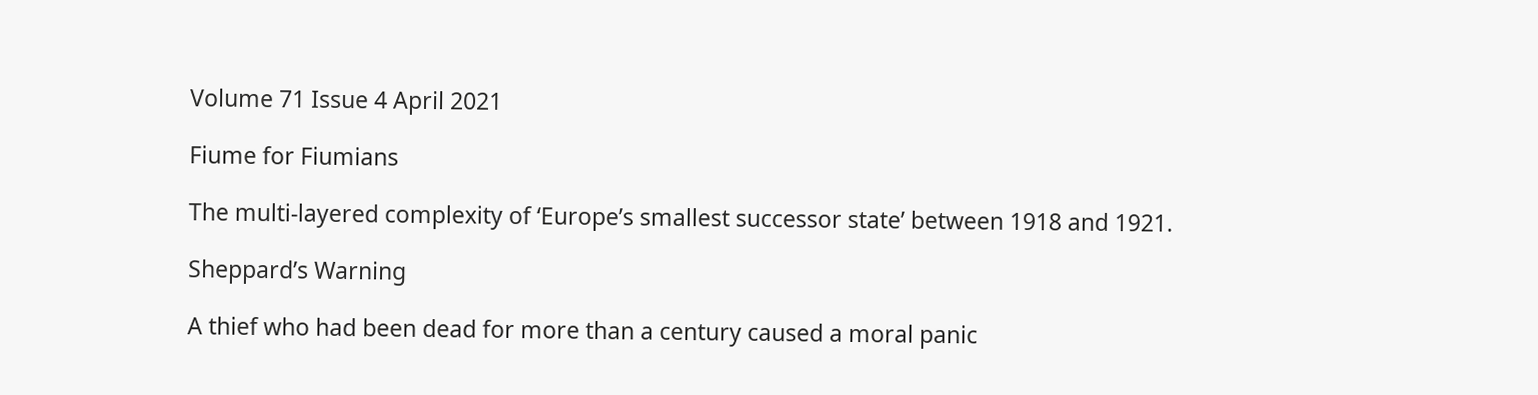Volume 71 Issue 4 April 2021

Fiume for Fiumians

The multi-layered complexity of ‘Europe’s smallest successor state’ between 1918 and 1921.

Sheppard’s Warning

A thief who had been dead for more than a century caused a moral panic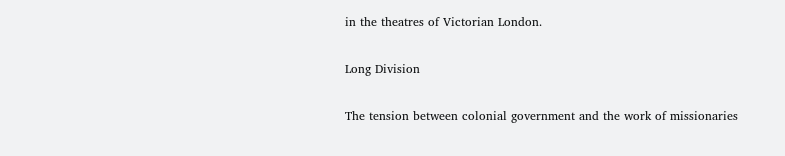in the theatres of Victorian London.

Long Division

The tension between colonial government and the work of missionaries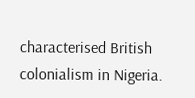characterised British colonialism in Nigeria.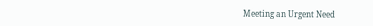Meeting an Urgent Need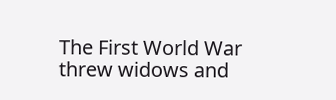The First World War threw widows and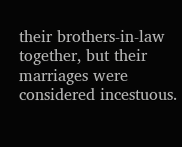their brothers-in-law together, but their marriages were considered incestuous.